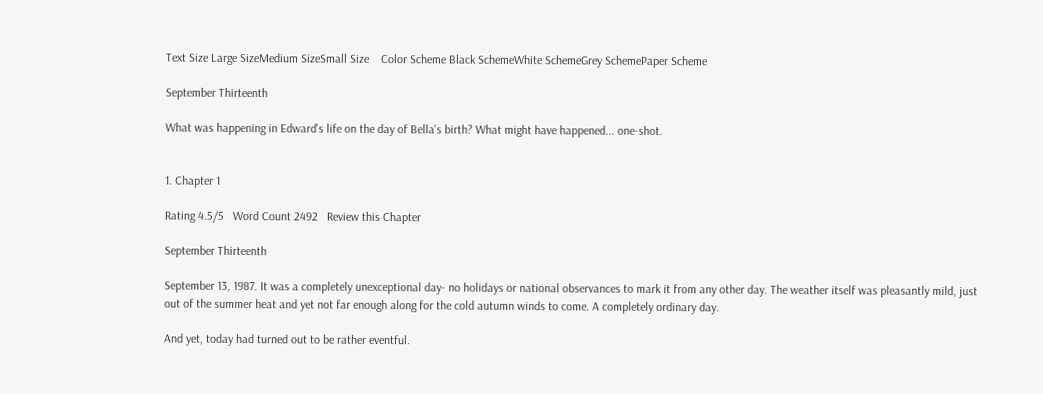Text Size Large SizeMedium SizeSmall Size    Color Scheme Black SchemeWhite SchemeGrey SchemePaper Scheme

September Thirteenth

What was happening in Edward's life on the day of Bella's birth? What might have happened... one-shot.


1. Chapter 1

Rating 4.5/5   Word Count 2492   Review this Chapter

September Thirteenth

September 13, 1987. It was a completely unexceptional day- no holidays or national observances to mark it from any other day. The weather itself was pleasantly mild, just out of the summer heat and yet not far enough along for the cold autumn winds to come. A completely ordinary day.

And yet, today had turned out to be rather eventful.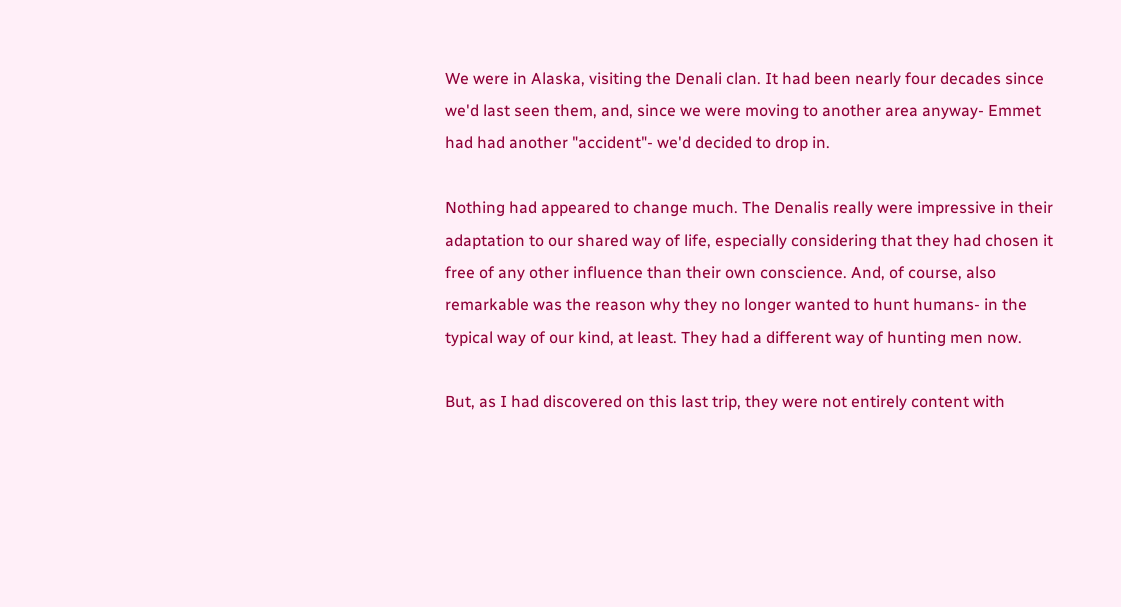We were in Alaska, visiting the Denali clan. It had been nearly four decades since we'd last seen them, and, since we were moving to another area anyway- Emmet had had another "accident"- we'd decided to drop in.

Nothing had appeared to change much. The Denalis really were impressive in their adaptation to our shared way of life, especially considering that they had chosen it free of any other influence than their own conscience. And, of course, also remarkable was the reason why they no longer wanted to hunt humans- in the typical way of our kind, at least. They had a different way of hunting men now.

But, as I had discovered on this last trip, they were not entirely content with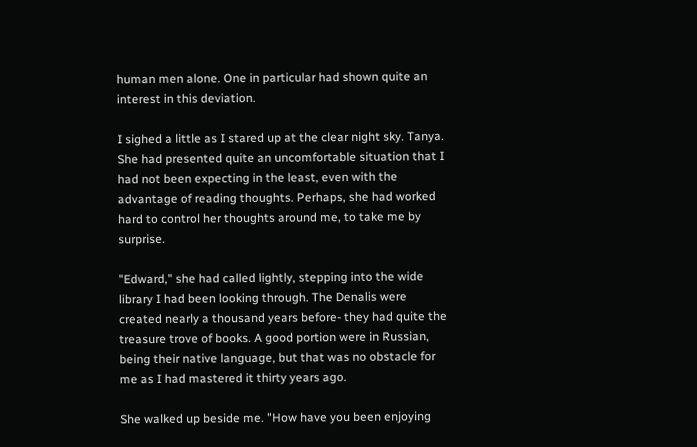human men alone. One in particular had shown quite an interest in this deviation.

I sighed a little as I stared up at the clear night sky. Tanya. She had presented quite an uncomfortable situation that I had not been expecting in the least, even with the advantage of reading thoughts. Perhaps, she had worked hard to control her thoughts around me, to take me by surprise.

"Edward," she had called lightly, stepping into the wide library I had been looking through. The Denalis were created nearly a thousand years before- they had quite the treasure trove of books. A good portion were in Russian, being their native language, but that was no obstacle for me as I had mastered it thirty years ago.

She walked up beside me. "How have you been enjoying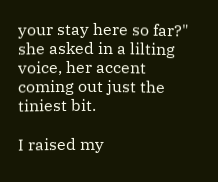your stay here so far?" she asked in a lilting voice, her accent coming out just the tiniest bit.

I raised my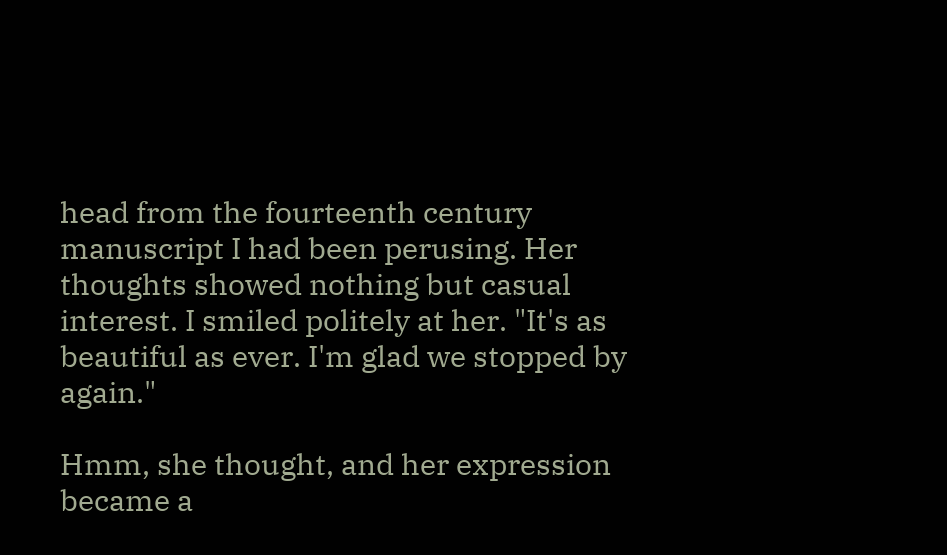head from the fourteenth century manuscript I had been perusing. Her thoughts showed nothing but casual interest. I smiled politely at her. "It's as beautiful as ever. I'm glad we stopped by again."

Hmm, she thought, and her expression became a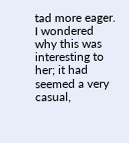tad more eager. I wondered why this was interesting to her; it had seemed a very casual,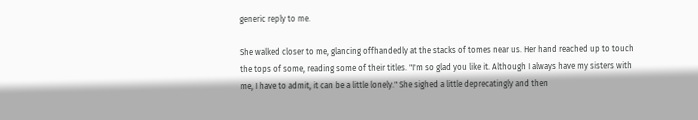generic reply to me.

She walked closer to me, glancing offhandedly at the stacks of tomes near us. Her hand reached up to touch the tops of some, reading some of their titles. "I'm so glad you like it. Although I always have my sisters with me, I have to admit, it can be a little lonely." She sighed a little deprecatingly and then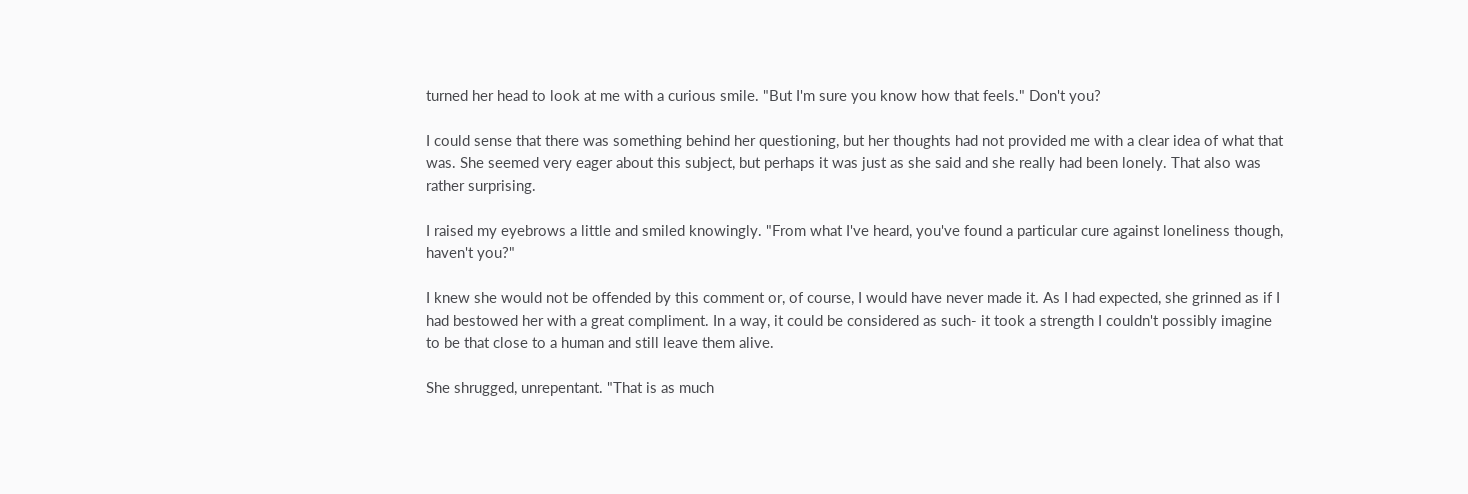turned her head to look at me with a curious smile. "But I'm sure you know how that feels." Don't you?

I could sense that there was something behind her questioning, but her thoughts had not provided me with a clear idea of what that was. She seemed very eager about this subject, but perhaps it was just as she said and she really had been lonely. That also was rather surprising.

I raised my eyebrows a little and smiled knowingly. "From what I've heard, you've found a particular cure against loneliness though, haven't you?"

I knew she would not be offended by this comment or, of course, I would have never made it. As I had expected, she grinned as if I had bestowed her with a great compliment. In a way, it could be considered as such- it took a strength I couldn't possibly imagine to be that close to a human and still leave them alive.

She shrugged, unrepentant. "That is as much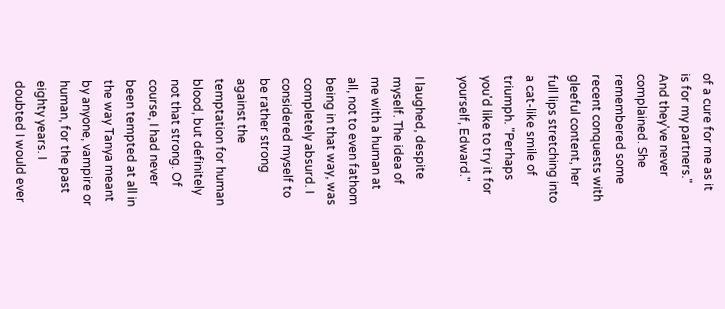of a cure for me as it is for my partners." And they've never complained. She remembered some recent conquests with gleeful content, her full lips stretching into a cat-like smile of triumph. "Perhaps you'd like to try it for yourself, Edward."

I laughed, despite myself. The idea of me with a human at all, not to even fathom being in that way, was completely absurd. I considered myself to be rather strong against the temptation for human blood, but definitely not that strong. Of course, I had never been tempted at all in the way Tanya meant by anyone, vampire or human, for the past eighty years. I doubted I would ever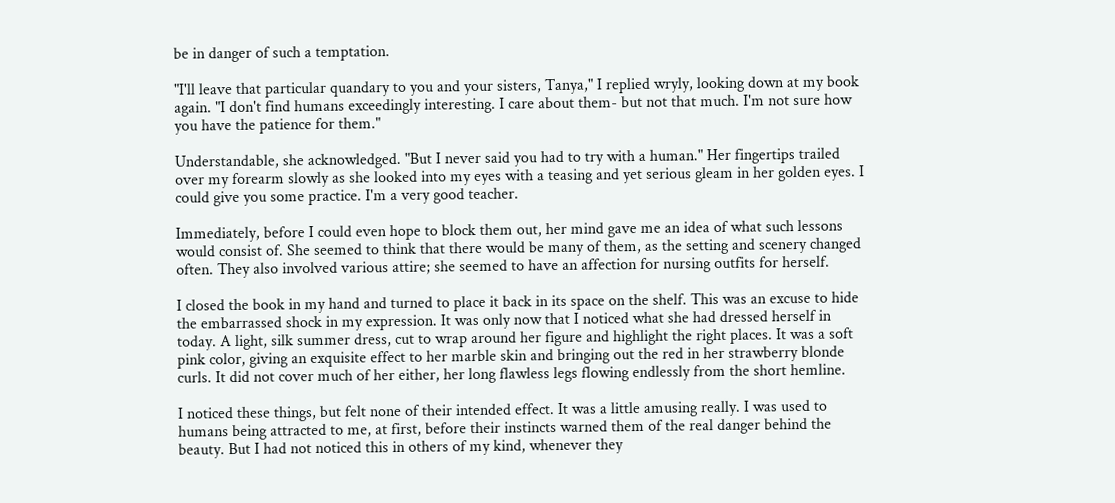be in danger of such a temptation.

"I'll leave that particular quandary to you and your sisters, Tanya," I replied wryly, looking down at my book again. "I don't find humans exceedingly interesting. I care about them- but not that much. I'm not sure how you have the patience for them."

Understandable, she acknowledged. "But I never said you had to try with a human." Her fingertips trailed over my forearm slowly as she looked into my eyes with a teasing and yet serious gleam in her golden eyes. I could give you some practice. I'm a very good teacher.

Immediately, before I could even hope to block them out, her mind gave me an idea of what such lessons would consist of. She seemed to think that there would be many of them, as the setting and scenery changed often. They also involved various attire; she seemed to have an affection for nursing outfits for herself.

I closed the book in my hand and turned to place it back in its space on the shelf. This was an excuse to hide the embarrassed shock in my expression. It was only now that I noticed what she had dressed herself in today. A light, silk summer dress, cut to wrap around her figure and highlight the right places. It was a soft pink color, giving an exquisite effect to her marble skin and bringing out the red in her strawberry blonde curls. It did not cover much of her either, her long flawless legs flowing endlessly from the short hemline.

I noticed these things, but felt none of their intended effect. It was a little amusing really. I was used to humans being attracted to me, at first, before their instincts warned them of the real danger behind the beauty. But I had not noticed this in others of my kind, whenever they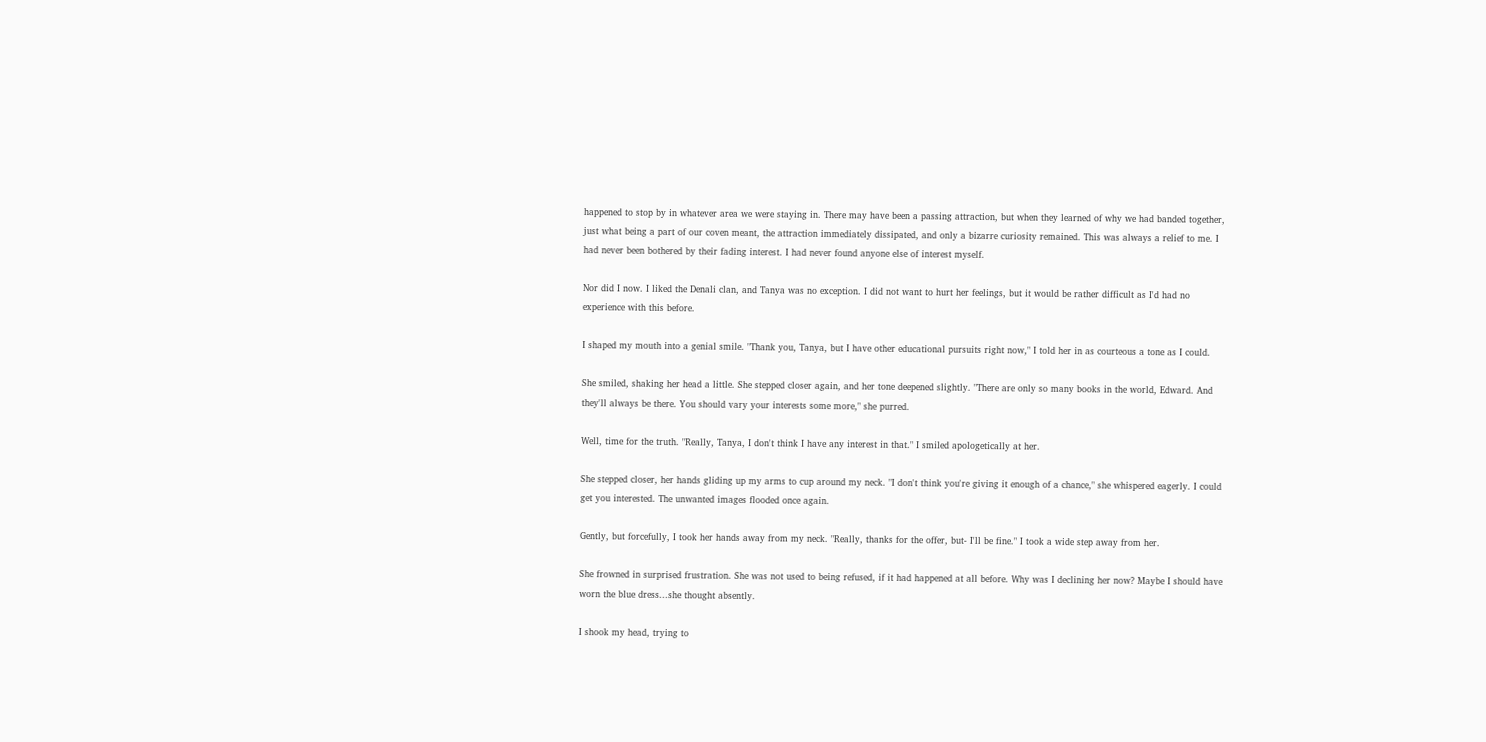happened to stop by in whatever area we were staying in. There may have been a passing attraction, but when they learned of why we had banded together, just what being a part of our coven meant, the attraction immediately dissipated, and only a bizarre curiosity remained. This was always a relief to me. I had never been bothered by their fading interest. I had never found anyone else of interest myself.

Nor did I now. I liked the Denali clan, and Tanya was no exception. I did not want to hurt her feelings, but it would be rather difficult as I'd had no experience with this before.

I shaped my mouth into a genial smile. "Thank you, Tanya, but I have other educational pursuits right now," I told her in as courteous a tone as I could.

She smiled, shaking her head a little. She stepped closer again, and her tone deepened slightly. "There are only so many books in the world, Edward. And they'll always be there. You should vary your interests some more," she purred.

Well, time for the truth. "Really, Tanya, I don't think I have any interest in that." I smiled apologetically at her.

She stepped closer, her hands gliding up my arms to cup around my neck. "I don't think you're giving it enough of a chance," she whispered eagerly. I could get you interested. The unwanted images flooded once again.

Gently, but forcefully, I took her hands away from my neck. "Really, thanks for the offer, but- I'll be fine." I took a wide step away from her.

She frowned in surprised frustration. She was not used to being refused, if it had happened at all before. Why was I declining her now? Maybe I should have worn the blue dress...she thought absently.

I shook my head, trying to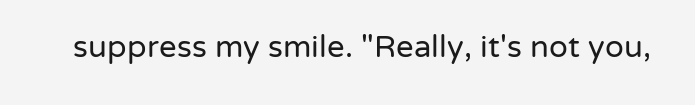suppress my smile. "Really, it's not you,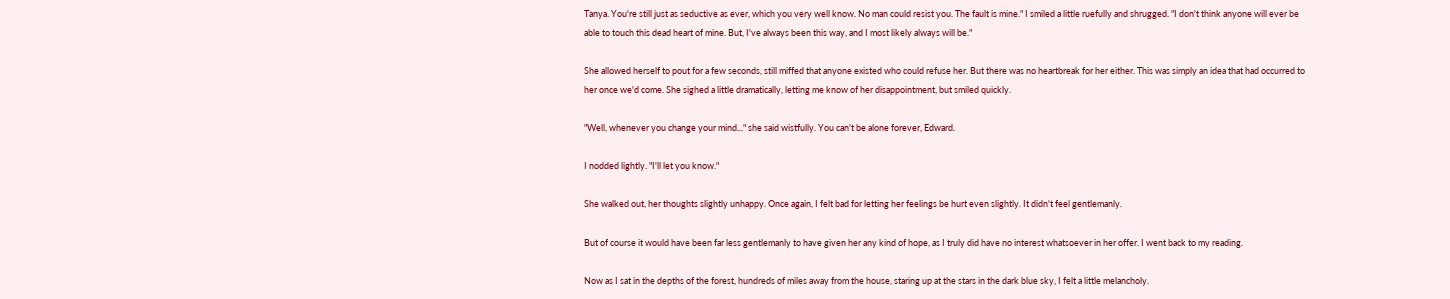Tanya. You're still just as seductive as ever, which you very well know. No man could resist you. The fault is mine." I smiled a little ruefully and shrugged. "I don't think anyone will ever be able to touch this dead heart of mine. But, I've always been this way, and I most likely always will be."

She allowed herself to pout for a few seconds, still miffed that anyone existed who could refuse her. But there was no heartbreak for her either. This was simply an idea that had occurred to her once we'd come. She sighed a little dramatically, letting me know of her disappointment, but smiled quickly.

"Well, whenever you change your mind..." she said wistfully. You can't be alone forever, Edward.

I nodded lightly. "I'll let you know."

She walked out, her thoughts slightly unhappy. Once again, I felt bad for letting her feelings be hurt even slightly. It didn't feel gentlemanly.

But of course it would have been far less gentlemanly to have given her any kind of hope, as I truly did have no interest whatsoever in her offer. I went back to my reading.

Now as I sat in the depths of the forest, hundreds of miles away from the house, staring up at the stars in the dark blue sky, I felt a little melancholy.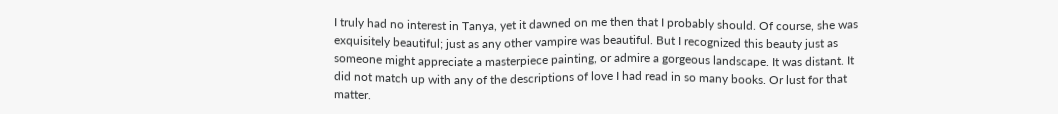I truly had no interest in Tanya, yet it dawned on me then that I probably should. Of course, she was exquisitely beautiful; just as any other vampire was beautiful. But I recognized this beauty just as someone might appreciate a masterpiece painting, or admire a gorgeous landscape. It was distant. It did not match up with any of the descriptions of love I had read in so many books. Or lust for that matter.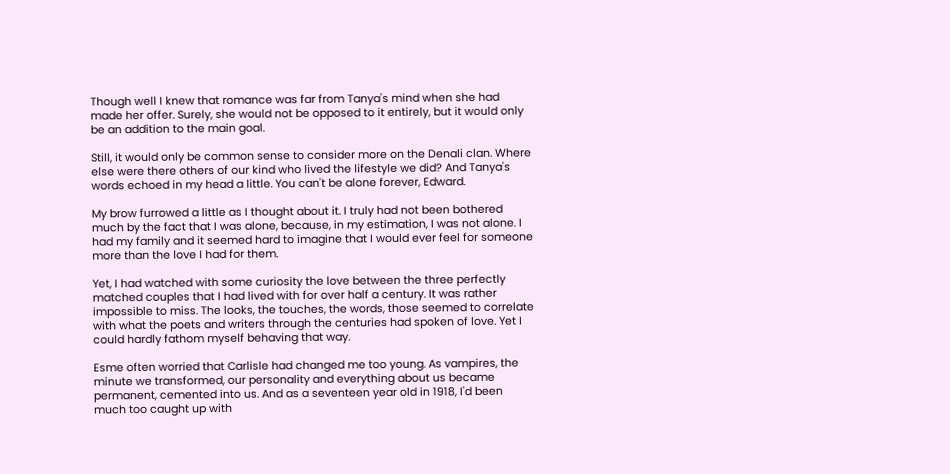Though well I knew that romance was far from Tanya's mind when she had made her offer. Surely, she would not be opposed to it entirely, but it would only be an addition to the main goal.

Still, it would only be common sense to consider more on the Denali clan. Where else were there others of our kind who lived the lifestyle we did? And Tanya's words echoed in my head a little. You can't be alone forever, Edward.

My brow furrowed a little as I thought about it. I truly had not been bothered much by the fact that I was alone, because, in my estimation, I was not alone. I had my family and it seemed hard to imagine that I would ever feel for someone more than the love I had for them.

Yet, I had watched with some curiosity the love between the three perfectly matched couples that I had lived with for over half a century. It was rather impossible to miss. The looks, the touches, the words, those seemed to correlate with what the poets and writers through the centuries had spoken of love. Yet I could hardly fathom myself behaving that way.

Esme often worried that Carlisle had changed me too young. As vampires, the minute we transformed, our personality and everything about us became permanent, cemented into us. And as a seventeen year old in 1918, I'd been much too caught up with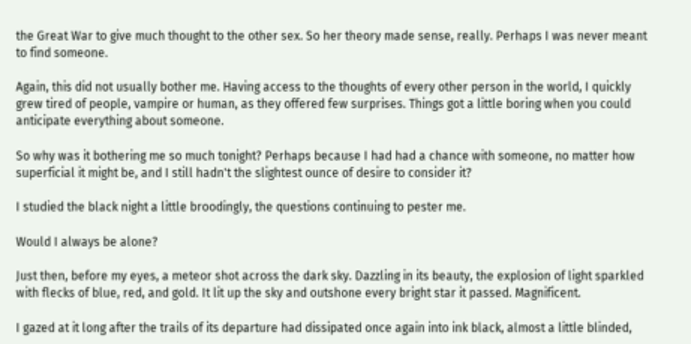the Great War to give much thought to the other sex. So her theory made sense, really. Perhaps I was never meant to find someone.

Again, this did not usually bother me. Having access to the thoughts of every other person in the world, I quickly grew tired of people, vampire or human, as they offered few surprises. Things got a little boring when you could anticipate everything about someone.

So why was it bothering me so much tonight? Perhaps because I had had a chance with someone, no matter how superficial it might be, and I still hadn't the slightest ounce of desire to consider it?

I studied the black night a little broodingly, the questions continuing to pester me.

Would I always be alone?

Just then, before my eyes, a meteor shot across the dark sky. Dazzling in its beauty, the explosion of light sparkled with flecks of blue, red, and gold. It lit up the sky and outshone every bright star it passed. Magnificent.

I gazed at it long after the trails of its departure had dissipated once again into ink black, almost a little blinded,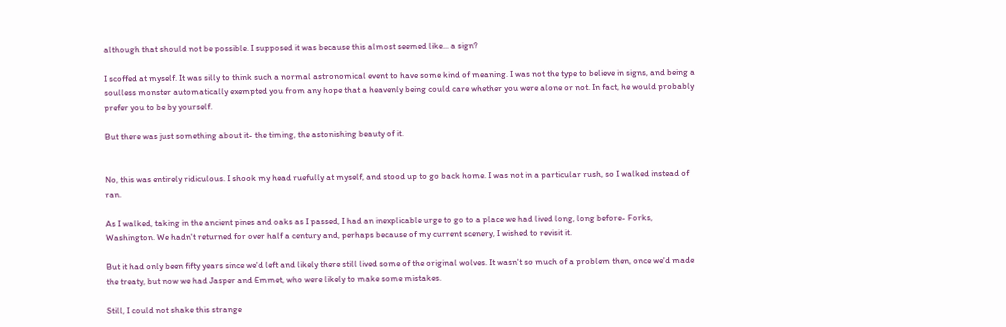although that should not be possible. I supposed it was because this almost seemed like... a sign?

I scoffed at myself. It was silly to think such a normal astronomical event to have some kind of meaning. I was not the type to believe in signs, and being a soulless monster automatically exempted you from any hope that a heavenly being could care whether you were alone or not. In fact, he would probably prefer you to be by yourself.

But there was just something about it- the timing, the astonishing beauty of it.


No, this was entirely ridiculous. I shook my head ruefully at myself, and stood up to go back home. I was not in a particular rush, so I walked instead of ran.

As I walked, taking in the ancient pines and oaks as I passed, I had an inexplicable urge to go to a place we had lived long, long before- Forks, Washington. We hadn't returned for over half a century and, perhaps because of my current scenery, I wished to revisit it.

But it had only been fifty years since we'd left and likely there still lived some of the original wolves. It wasn't so much of a problem then, once we'd made the treaty, but now we had Jasper and Emmet, who were likely to make some mistakes.

Still, I could not shake this strange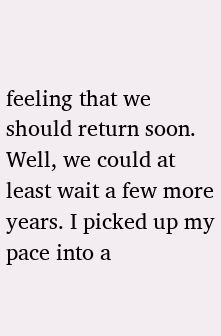feeling that we should return soon. Well, we could at least wait a few more years. I picked up my pace into a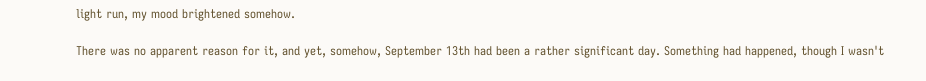light run, my mood brightened somehow.

There was no apparent reason for it, and yet, somehow, September 13th had been a rather significant day. Something had happened, though I wasn't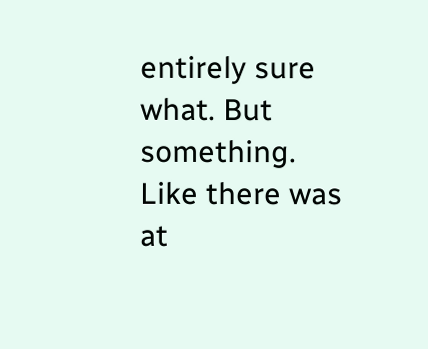entirely sure what. But something. Like there was at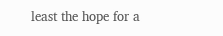least the hope for a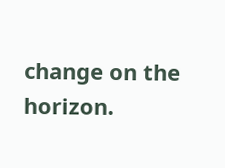change on the horizon.